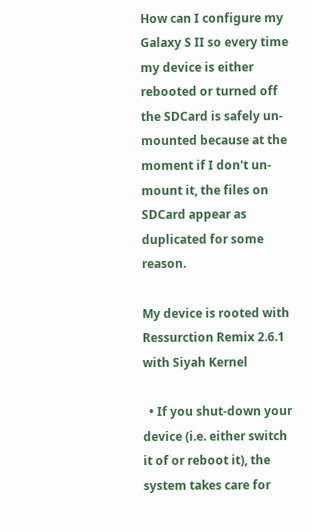How can I configure my Galaxy S II so every time my device is either rebooted or turned off the SDCard is safely un-mounted because at the moment if I don't un-mount it, the files on SDCard appear as duplicated for some reason.

My device is rooted with Ressurction Remix 2.6.1 with Siyah Kernel

  • If you shut-down your device (i.e. either switch it of or reboot it), the system takes care for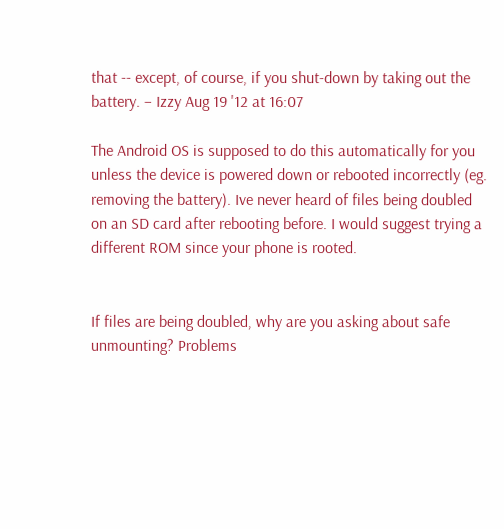that -- except, of course, if you shut-down by taking out the battery. – Izzy Aug 19 '12 at 16:07

The Android OS is supposed to do this automatically for you unless the device is powered down or rebooted incorrectly (eg. removing the battery). Ive never heard of files being doubled on an SD card after rebooting before. I would suggest trying a different ROM since your phone is rooted.


If files are being doubled, why are you asking about safe unmounting? Problems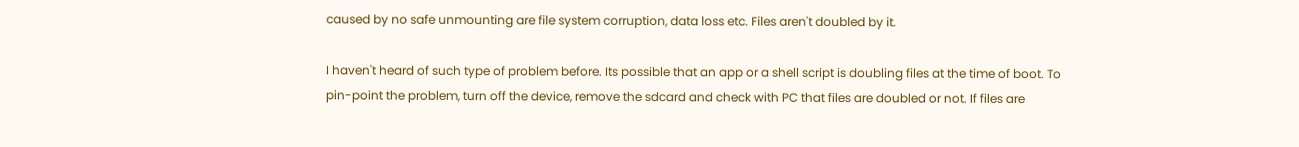caused by no safe unmounting are file system corruption, data loss etc. Files aren't doubled by it.

I haven't heard of such type of problem before. Its possible that an app or a shell script is doubling files at the time of boot. To pin-point the problem, turn off the device, remove the sdcard and check with PC that files are doubled or not. If files are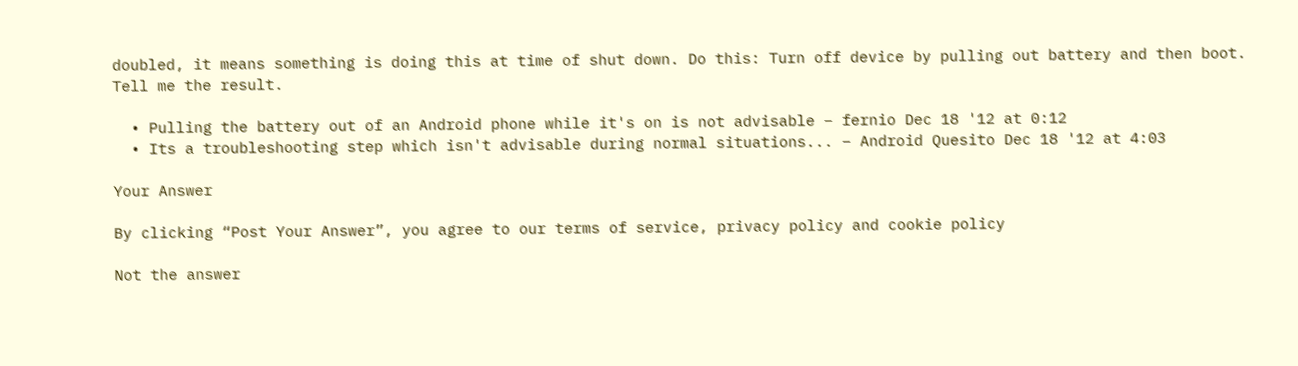doubled, it means something is doing this at time of shut down. Do this: Turn off device by pulling out battery and then boot. Tell me the result.

  • Pulling the battery out of an Android phone while it's on is not advisable – fernio Dec 18 '12 at 0:12
  • Its a troubleshooting step which isn't advisable during normal situations... – Android Quesito Dec 18 '12 at 4:03

Your Answer

By clicking “Post Your Answer”, you agree to our terms of service, privacy policy and cookie policy

Not the answer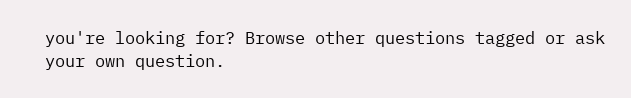you're looking for? Browse other questions tagged or ask your own question.